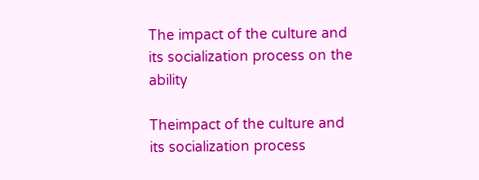The impact of the culture and its socialization process on the ability

Theimpact of the culture and its socialization process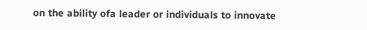on the ability ofa leader or individuals to innovate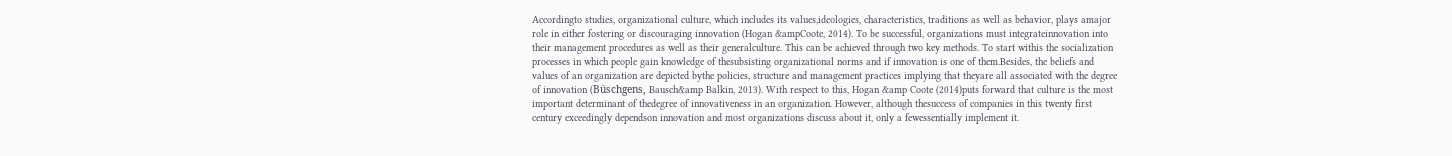Accordingto studies, organizational culture, which includes its values,ideologies, characteristics, traditions as well as behavior, plays amajor role in either fostering or discouraging innovation (Hogan &ampCoote, 2014). To be successful, organizations must integrateinnovation into their management procedures as well as their generalculture. This can be achieved through two key methods. To start withis the socialization processes in which people gain knowledge of thesubsisting organizational norms and if innovation is one of them.Besides, the beliefs and values of an organization are depicted bythe policies, structure and management practices implying that theyare all associated with the degree of innovation (Büschgens, Bausch&amp Balkin, 2013). With respect to this, Hogan &amp Coote (2014)puts forward that culture is the most important determinant of thedegree of innovativeness in an organization. However, although thesuccess of companies in this twenty first century exceedingly dependson innovation and most organizations discuss about it, only a fewessentially implement it.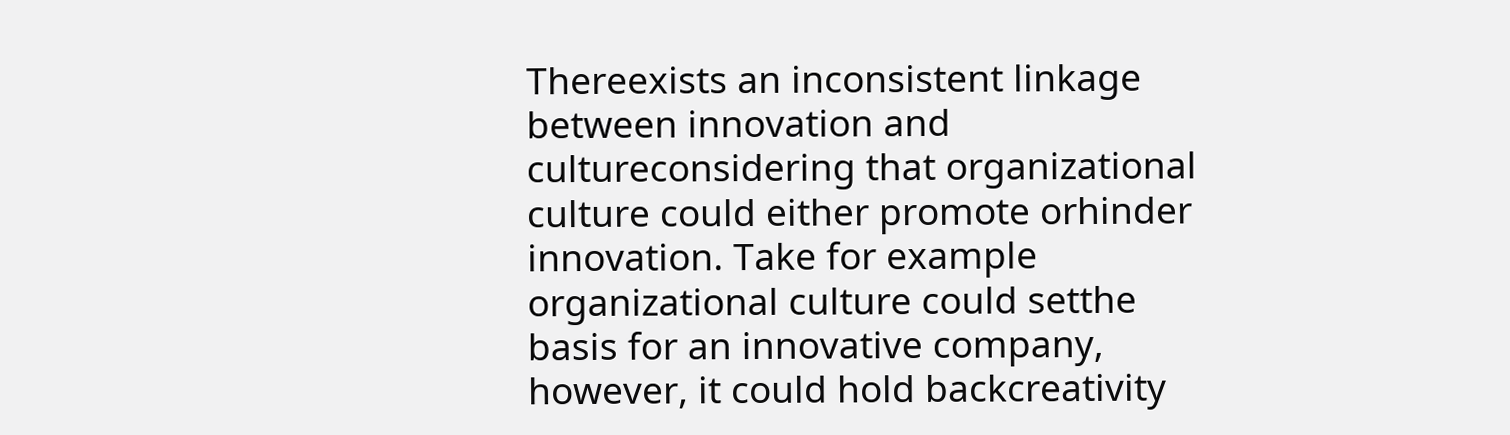Thereexists an inconsistent linkage between innovation and cultureconsidering that organizational culture could either promote orhinder innovation. Take for example organizational culture could setthe basis for an innovative company, however, it could hold backcreativity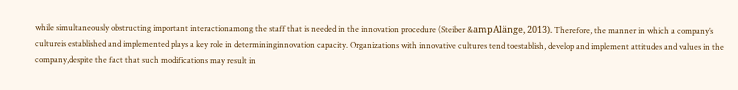while simultaneously obstructing important interactionamong the staff that is needed in the innovation procedure (Steiber &ampAlänge, 2013). Therefore, the manner in which a company’s cultureis established and implemented plays a key role in determininginnovation capacity. Organizations with innovative cultures tend toestablish, develop and implement attitudes and values in the company,despite the fact that such modifications may result in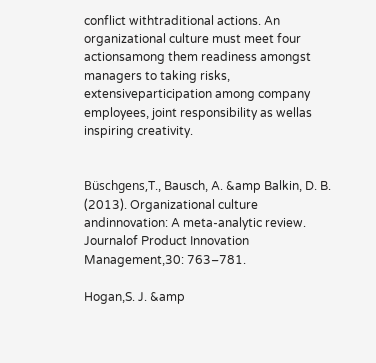conflict withtraditional actions. An organizational culture must meet four actionsamong them readiness amongst managers to taking risks, extensiveparticipation among company employees, joint responsibility as wellas inspiring creativity.


Büschgens,T., Bausch, A. &amp Balkin, D. B. (2013). Organizational culture andinnovation: A meta-analytic review. Journalof Product Innovation Management,30: 763–781.

Hogan,S. J. &amp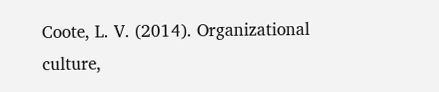Coote, L. V. (2014). Organizational culture,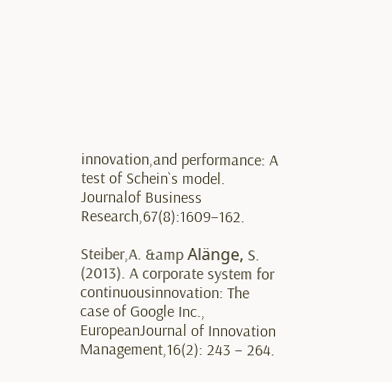innovation,and performance: A test of Schein`s model. Journalof Business Research,67(8):1609–162.

Steiber,A. &amp Alänge, S. (2013). A corporate system for continuousinnovation: The case of Google Inc., EuropeanJournal of Innovation Management,16(2): 243 – 264.